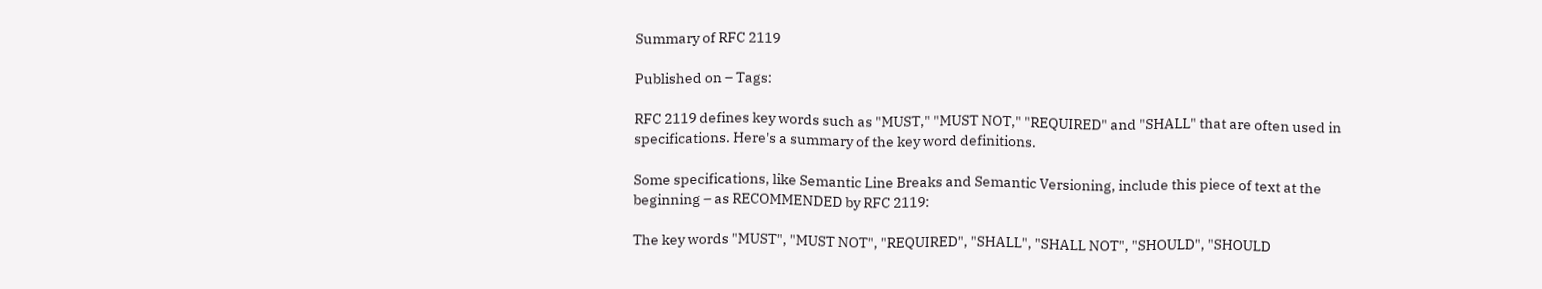Summary of RFC 2119

Published on – Tags:

RFC 2119 defines key words such as "MUST," "MUST NOT," "REQUIRED" and "SHALL" that are often used in specifications. Here's a summary of the key word definitions.

Some specifications, like Semantic Line Breaks and Semantic Versioning, include this piece of text at the beginning – as RECOMMENDED by RFC 2119:

The key words "MUST", "MUST NOT", "REQUIRED", "SHALL", "SHALL NOT", "SHOULD", "SHOULD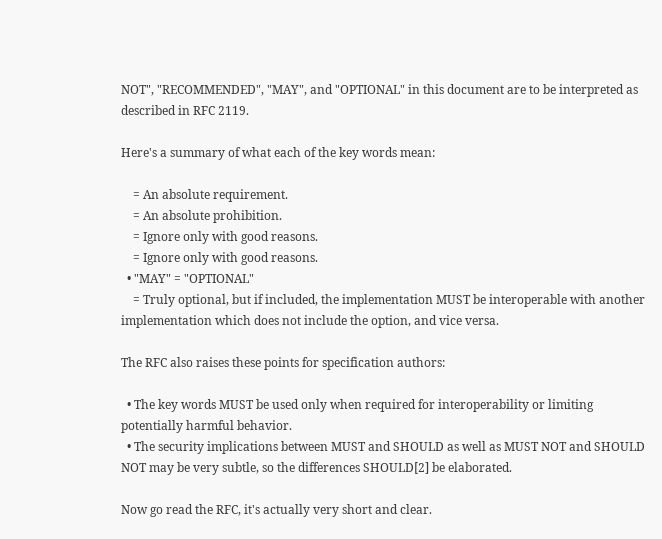NOT", "RECOMMENDED", "MAY", and "OPTIONAL" in this document are to be interpreted as described in RFC 2119.

Here's a summary of what each of the key words mean:

    = An absolute requirement.
    = An absolute prohibition.
    = Ignore only with good reasons.
    = Ignore only with good reasons.
  • "MAY" = "OPTIONAL"
    = Truly optional, but if included, the implementation MUST be interoperable with another implementation which does not include the option, and vice versa.

The RFC also raises these points for specification authors:

  • The key words MUST be used only when required for interoperability or limiting potentially harmful behavior.
  • The security implications between MUST and SHOULD as well as MUST NOT and SHOULD NOT may be very subtle, so the differences SHOULD[2] be elaborated.

Now go read the RFC, it's actually very short and clear.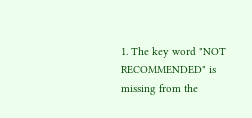1. The key word "NOT RECOMMENDED" is missing from the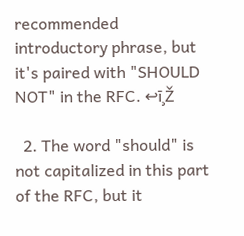recommended introductory phrase, but it's paired with "SHOULD NOT" in the RFC. ↩ī¸Ž

  2. The word "should" is not capitalized in this part of the RFC, but it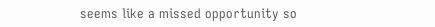seems like a missed opportunity so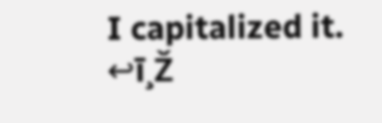I capitalized it. ↩ī¸Ž